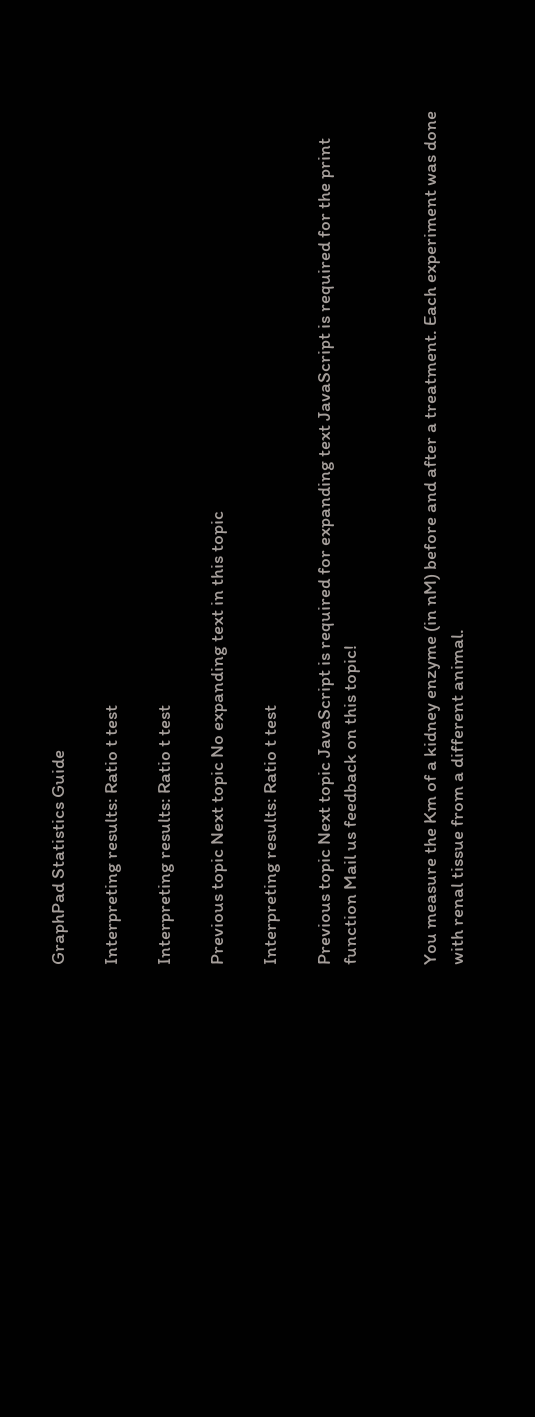GraphPad Statistics Guide

Interpreting results: Ratio t test

Interpreting results: Ratio t test

Previous topic Next topic No expanding text in this topic

Interpreting results: Ratio t test

Previous topic Next topic JavaScript is required for expanding text JavaScript is required for the print function Mail us feedback on this topic!


You measure the Km of a kidney enzyme (in nM) before and after a treatment. Each experiment was done with renal tissue from a different animal.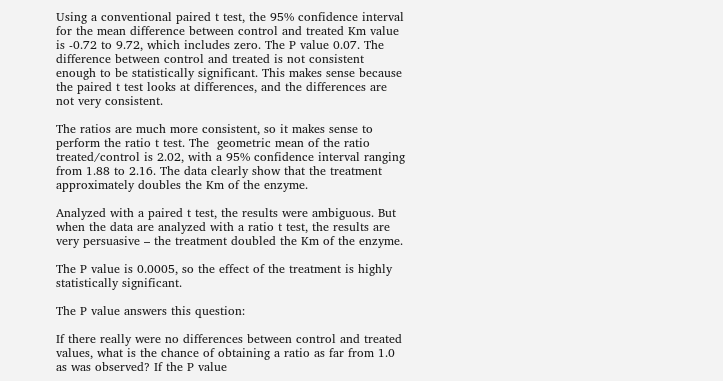Using a conventional paired t test, the 95% confidence interval for the mean difference between control and treated Km value is -0.72 to 9.72, which includes zero. The P value 0.07. The difference between control and treated is not consistent enough to be statistically significant. This makes sense because the paired t test looks at differences, and the differences are not very consistent.

The ratios are much more consistent, so it makes sense to perform the ratio t test. The  geometric mean of the ratio treated/control is 2.02, with a 95% confidence interval ranging from 1.88 to 2.16. The data clearly show that the treatment approximately doubles the Km of the enzyme.

Analyzed with a paired t test, the results were ambiguous. But when the data are analyzed with a ratio t test, the results are very persuasive – the treatment doubled the Km of the enzyme.

The P value is 0.0005, so the effect of the treatment is highly statistically significant.

The P value answers this question:

If there really were no differences between control and treated values, what is the chance of obtaining a ratio as far from 1.0 as was observed? If the P value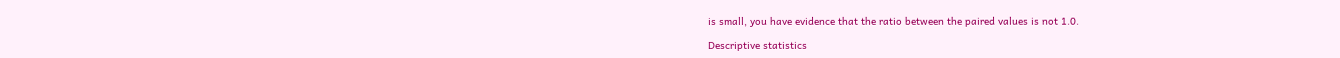is small, you have evidence that the ratio between the paired values is not 1.0.

Descriptive statistics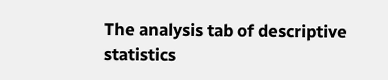The analysis tab of descriptive statistics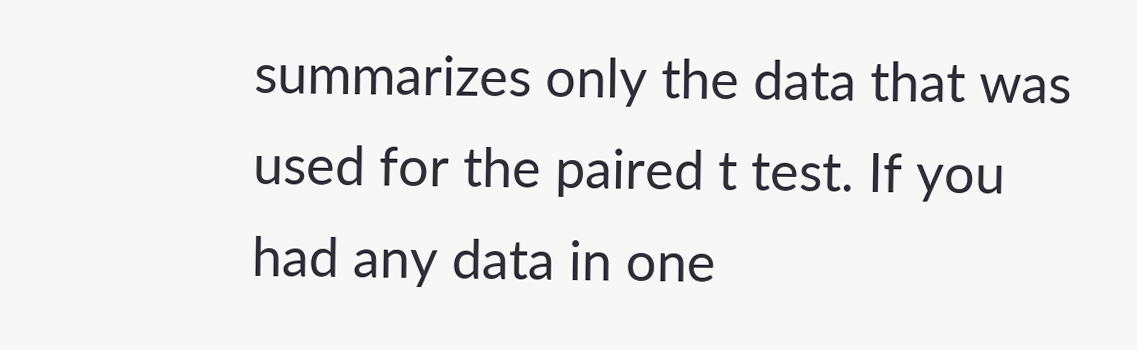summarizes only the data that was used for the paired t test. If you had any data in one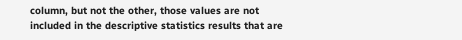column, but not the other, those values are not included in the descriptive statistics results that are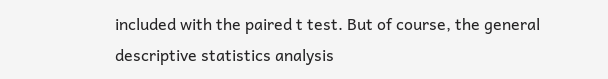included with the paired t test. But of course, the general descriptive statistics analysis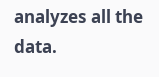analyzes all the data.